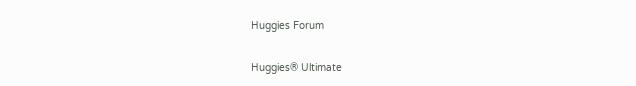Huggies Forum

Huggies® Ultimate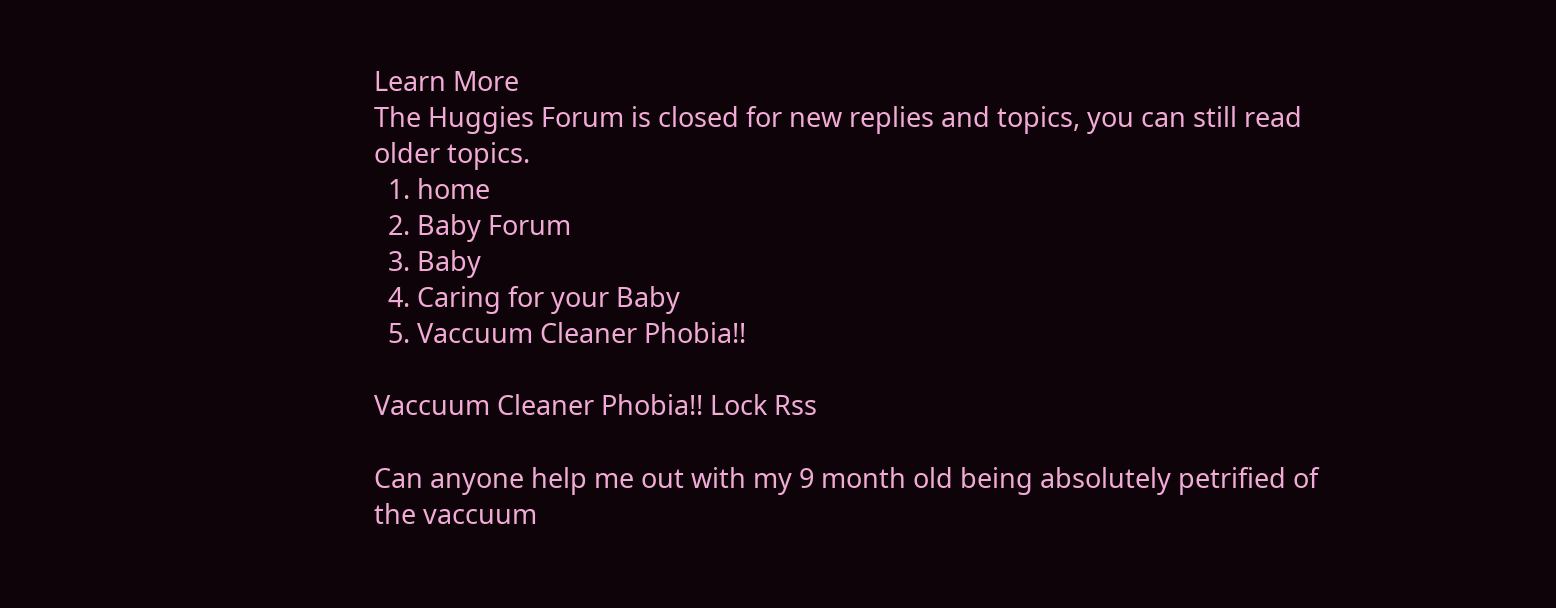Learn More
The Huggies Forum is closed for new replies and topics, you can still read older topics.
  1. home
  2. Baby Forum
  3. Baby
  4. Caring for your Baby
  5. Vaccuum Cleaner Phobia!!

Vaccuum Cleaner Phobia!! Lock Rss

Can anyone help me out with my 9 month old being absolutely petrified of the vaccuum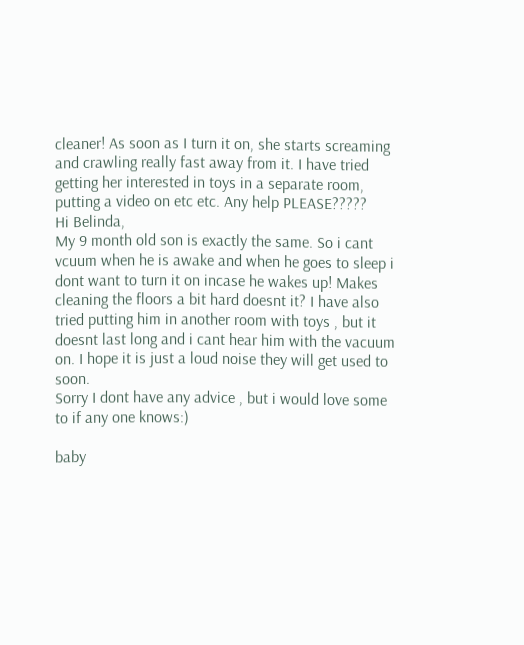cleaner! As soon as I turn it on, she starts screaming and crawling really fast away from it. I have tried getting her interested in toys in a separate room, putting a video on etc etc. Any help PLEASE?????
Hi Belinda,
My 9 month old son is exactly the same. So i cant vcuum when he is awake and when he goes to sleep i dont want to turn it on incase he wakes up! Makes cleaning the floors a bit hard doesnt it? I have also tried putting him in another room with toys , but it doesnt last long and i cant hear him with the vacuum on. I hope it is just a loud noise they will get used to soon.
Sorry I dont have any advice , but i would love some to if any one knows:)

baby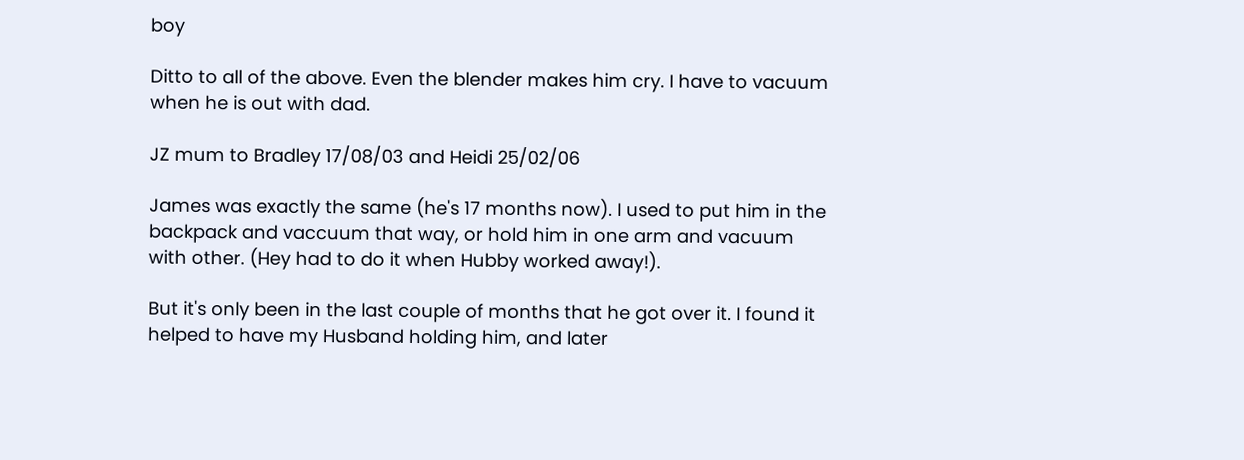boy

Ditto to all of the above. Even the blender makes him cry. I have to vacuum when he is out with dad.

JZ mum to Bradley 17/08/03 and Heidi 25/02/06

James was exactly the same (he's 17 months now). I used to put him in the backpack and vaccuum that way, or hold him in one arm and vacuum with other. (Hey had to do it when Hubby worked away!).

But it's only been in the last couple of months that he got over it. I found it helped to have my Husband holding him, and later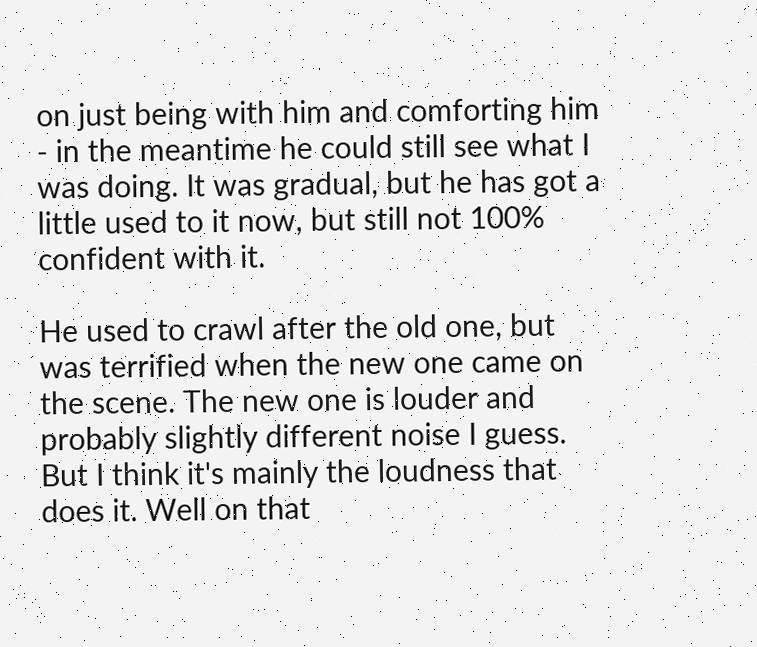on just being with him and comforting him - in the meantime he could still see what I was doing. It was gradual, but he has got a little used to it now, but still not 100% confident with it.

He used to crawl after the old one, but was terrified when the new one came on the scene. The new one is louder and probably slightly different noise I guess. But I think it's mainly the loudness that does it. Well on that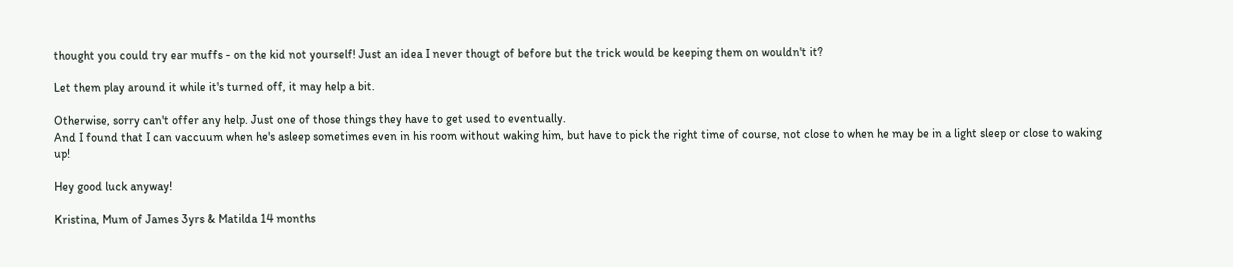thought you could try ear muffs - on the kid not yourself! Just an idea I never thougt of before but the trick would be keeping them on wouldn't it?

Let them play around it while it's turned off, it may help a bit.

Otherwise, sorry can't offer any help. Just one of those things they have to get used to eventually.
And I found that I can vaccuum when he's asleep sometimes even in his room without waking him, but have to pick the right time of course, not close to when he may be in a light sleep or close to waking up!

Hey good luck anyway!

Kristina, Mum of James 3yrs & Matilda 14 months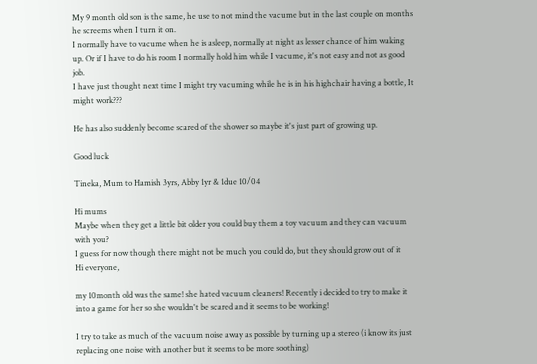My 9 month old son is the same, he use to not mind the vacume but in the last couple on months he screems when I turn it on.
I normally have to vacume when he is asleep, normally at night as lesser chance of him waking up. Or if I have to do his room I normally hold him while I vacume, it's not easy and not as good job.
I have just thought next time I might try vacuming while he is in his highchair having a bottle, It might work???

He has also suddenly become scared of the shower so maybe it's just part of growing up.

Good luck

Tineka, Mum to Hamish 3yrs, Abby 1yr & 1due 10/04

Hi mums
Maybe when they get a little bit older you could buy them a toy vacuum and they can vacuum with you?
I guess for now though there might not be much you could do, but they should grow out of it
Hi everyone,

my 10month old was the same! she hated vacuum cleaners! Recently i decided to try to make it into a game for her so she wouldn't be scared and it seems to be working!

I try to take as much of the vacuum noise away as possible by turning up a stereo (i know its just replacing one noise with another but it seems to be more soothing)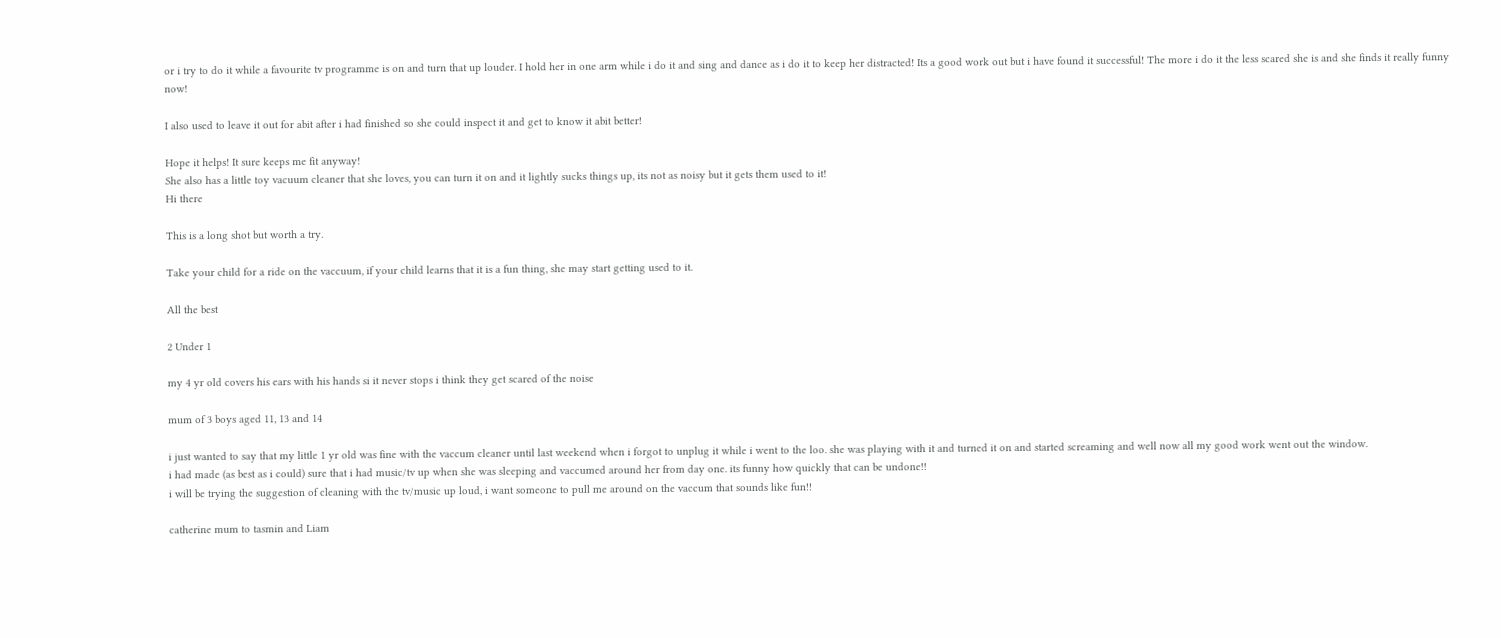or i try to do it while a favourite tv programme is on and turn that up louder. I hold her in one arm while i do it and sing and dance as i do it to keep her distracted! Its a good work out but i have found it successful! The more i do it the less scared she is and she finds it really funny now!

I also used to leave it out for abit after i had finished so she could inspect it and get to know it abit better!

Hope it helps! It sure keeps me fit anyway!
She also has a little toy vacuum cleaner that she loves, you can turn it on and it lightly sucks things up, its not as noisy but it gets them used to it!
Hi there

This is a long shot but worth a try.

Take your child for a ride on the vaccuum, if your child learns that it is a fun thing, she may start getting used to it.

All the best

2 Under 1

my 4 yr old covers his ears with his hands si it never stops i think they get scared of the noise

mum of 3 boys aged 11, 13 and 14

i just wanted to say that my little 1 yr old was fine with the vaccum cleaner until last weekend when i forgot to unplug it while i went to the loo. she was playing with it and turned it on and started screaming and well now all my good work went out the window.
i had made (as best as i could) sure that i had music/tv up when she was sleeping and vaccumed around her from day one. its funny how quickly that can be undone!!
i will be trying the suggestion of cleaning with the tv/music up loud, i want someone to pull me around on the vaccum that sounds like fun!!

catherine mum to tasmin and Liam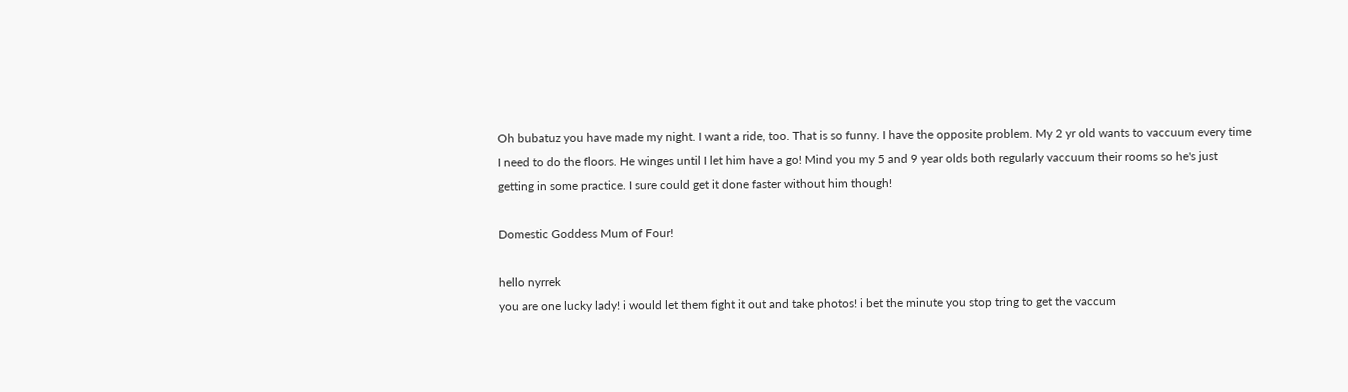Oh bubatuz you have made my night. I want a ride, too. That is so funny. I have the opposite problem. My 2 yr old wants to vaccuum every time I need to do the floors. He winges until I let him have a go! Mind you my 5 and 9 year olds both regularly vaccuum their rooms so he's just getting in some practice. I sure could get it done faster without him though!

Domestic Goddess Mum of Four!

hello nyrrek
you are one lucky lady! i would let them fight it out and take photos! i bet the minute you stop tring to get the vaccum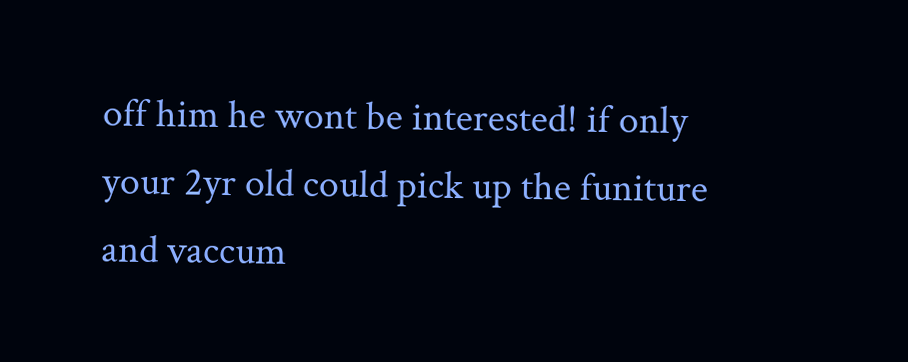off him he wont be interested! if only your 2yr old could pick up the funiture and vaccum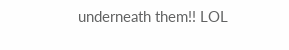underneath them!! LOL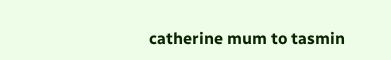catherine mum to tasmin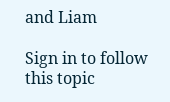and Liam

Sign in to follow this topic